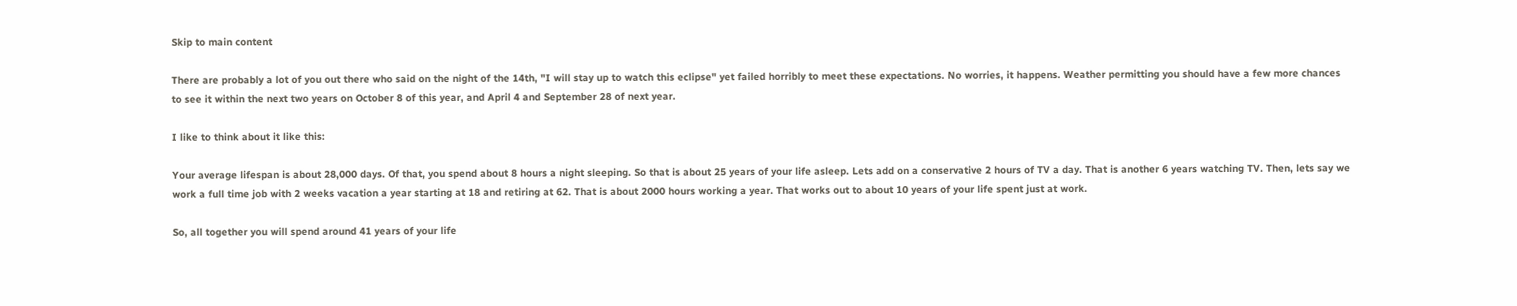Skip to main content

There are probably a lot of you out there who said on the night of the 14th, "I will stay up to watch this eclipse" yet failed horribly to meet these expectations. No worries, it happens. Weather permitting you should have a few more chances to see it within the next two years on October 8 of this year, and April 4 and September 28 of next year.

I like to think about it like this:

Your average lifespan is about 28,000 days. Of that, you spend about 8 hours a night sleeping. So that is about 25 years of your life asleep. Lets add on a conservative 2 hours of TV a day. That is another 6 years watching TV. Then, lets say we work a full time job with 2 weeks vacation a year starting at 18 and retiring at 62. That is about 2000 hours working a year. That works out to about 10 years of your life spent just at work.

So, all together you will spend around 41 years of your life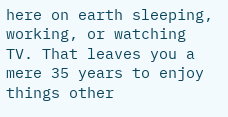here on earth sleeping, working, or watching TV. That leaves you a mere 35 years to enjoy things other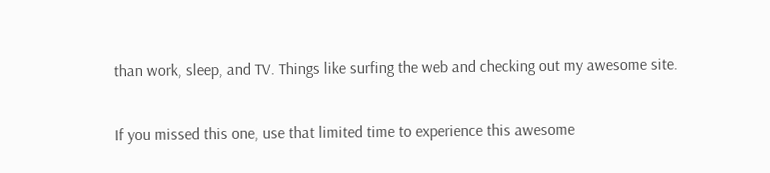than work, sleep, and TV. Things like surfing the web and checking out my awesome site.

If you missed this one, use that limited time to experience this awesome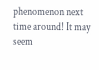phenomenon next time around! It may seem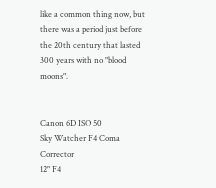like a common thing now, but there was a period just before the 20th century that lasted 300 years with no "blood moons".


Canon 6D ISO 50
Sky Watcher F4 Coma Corrector
12" F4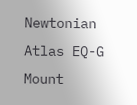Newtonian
Atlas EQ-G Mount